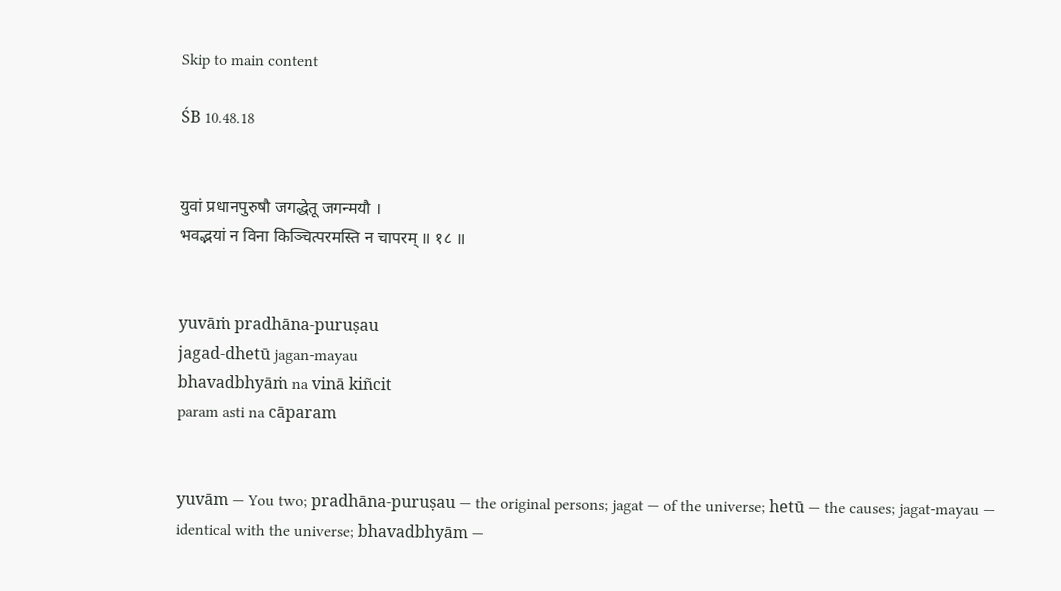Skip to main content

ŚB 10.48.18


युवां प्रधानपुरुषौ जगद्धेतू जगन्मयौ ।
भवद्भ‍य‍ां न विना किञ्चित्परमस्ति न चापरम् ॥ १८ ॥


yuvāṁ pradhāna-puruṣau
jagad-dhetū jagan-mayau
bhavadbhyāṁ na vinā kiñcit
param asti na cāparam


yuvām — You two; pradhāna-puruṣau — the original persons; jagat — of the universe; hetū — the causes; jagat-mayau — identical with the universe; bhavadbhyām —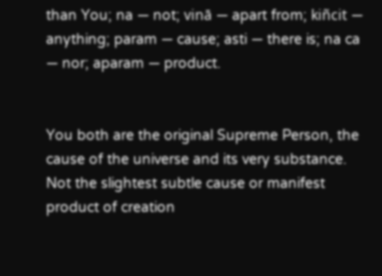than You; na — not; vinā — apart from; kiñcit — anything; param — cause; asti — there is; na ca — nor; aparam — product.


You both are the original Supreme Person, the cause of the universe and its very substance. Not the slightest subtle cause or manifest product of creation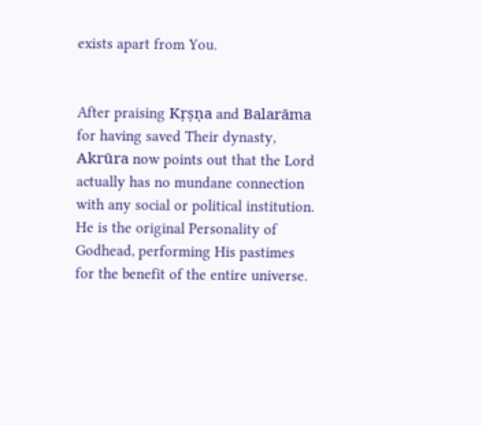exists apart from You.


After praising Kṛṣṇa and Balarāma for having saved Their dynasty, Akrūra now points out that the Lord actually has no mundane connection with any social or political institution. He is the original Personality of Godhead, performing His pastimes for the benefit of the entire universe.